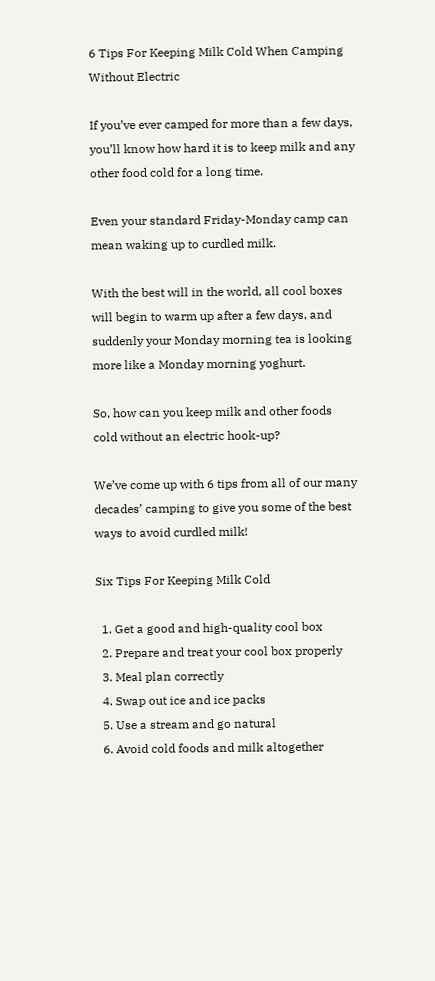6 Tips For Keeping Milk Cold When Camping Without Electric

If you’ve ever camped for more than a few days, you’ll know how hard it is to keep milk and any other food cold for a long time.

Even your standard Friday-Monday camp can mean waking up to curdled milk.

With the best will in the world, all cool boxes will begin to warm up after a few days, and suddenly your Monday morning tea is looking more like a Monday morning yoghurt.

So, how can you keep milk and other foods cold without an electric hook-up?

We’ve come up with 6 tips from all of our many decades’ camping to give you some of the best ways to avoid curdled milk!

Six Tips For Keeping Milk Cold

  1. Get a good and high-quality cool box
  2. Prepare and treat your cool box properly
  3. Meal plan correctly
  4. Swap out ice and ice packs
  5. Use a stream and go natural
  6. Avoid cold foods and milk altogether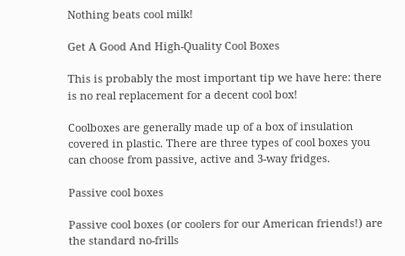Nothing beats cool milk!

Get A Good And High-Quality Cool Boxes

This is probably the most important tip we have here: there is no real replacement for a decent cool box!

Coolboxes are generally made up of a box of insulation covered in plastic. There are three types of cool boxes you can choose from passive, active and 3-way fridges.

Passive cool boxes

Passive cool boxes (or coolers for our American friends!) are the standard no-frills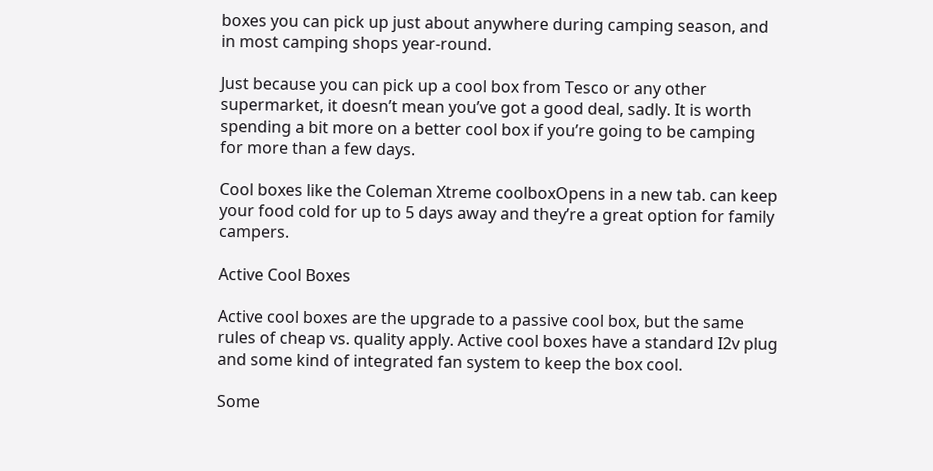boxes you can pick up just about anywhere during camping season, and in most camping shops year-round.

Just because you can pick up a cool box from Tesco or any other supermarket, it doesn’t mean you’ve got a good deal, sadly. It is worth spending a bit more on a better cool box if you’re going to be camping for more than a few days.

Cool boxes like the Coleman Xtreme coolboxOpens in a new tab. can keep your food cold for up to 5 days away and they’re a great option for family campers.

Active Cool Boxes

Active cool boxes are the upgrade to a passive cool box, but the same rules of cheap vs. quality apply. Active cool boxes have a standard I2v plug and some kind of integrated fan system to keep the box cool.

Some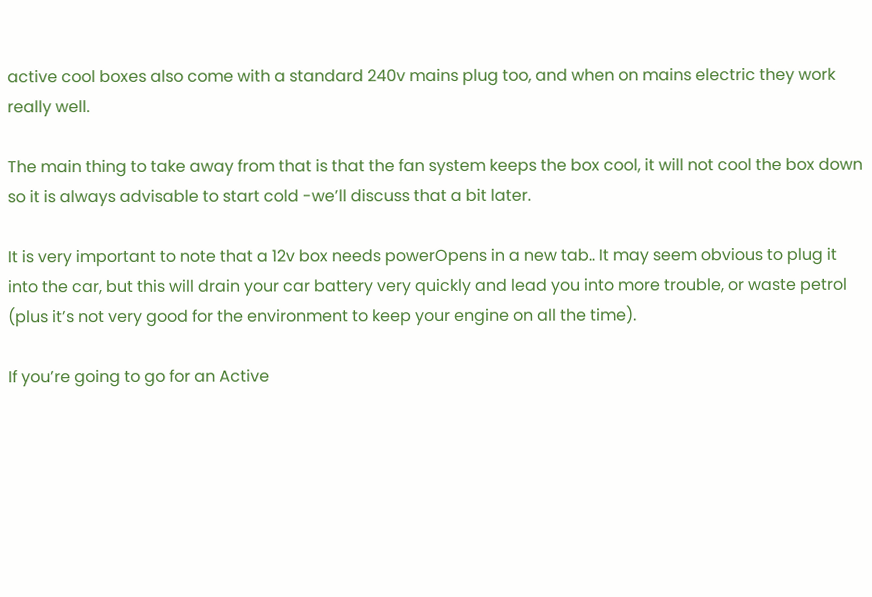active cool boxes also come with a standard 240v mains plug too, and when on mains electric they work really well.

The main thing to take away from that is that the fan system keeps the box cool, it will not cool the box down so it is always advisable to start cold -we’ll discuss that a bit later.

It is very important to note that a 12v box needs powerOpens in a new tab.. It may seem obvious to plug it into the car, but this will drain your car battery very quickly and lead you into more trouble, or waste petrol (plus it’s not very good for the environment to keep your engine on all the time).

If you’re going to go for an Active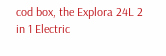cod box, the Explora 24L 2 in 1 Electric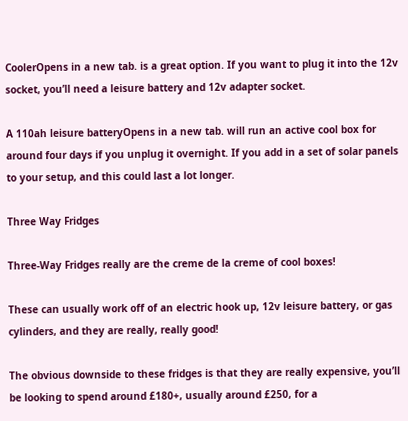CoolerOpens in a new tab. is a great option. If you want to plug it into the 12v socket, you’ll need a leisure battery and 12v adapter socket.

A 110ah leisure batteryOpens in a new tab. will run an active cool box for around four days if you unplug it overnight. If you add in a set of solar panels to your setup, and this could last a lot longer.

Three Way Fridges

Three-Way Fridges really are the creme de la creme of cool boxes!

These can usually work off of an electric hook up, 12v leisure battery, or gas cylinders, and they are really, really good!

The obvious downside to these fridges is that they are really expensive, you’ll be looking to spend around £180+, usually around £250, for a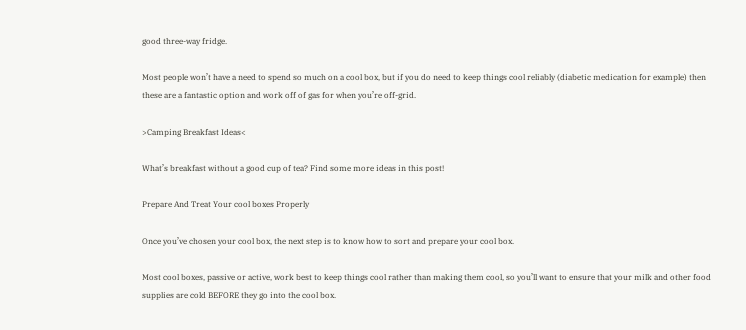good three-way fridge.

Most people won’t have a need to spend so much on a cool box, but if you do need to keep things cool reliably (diabetic medication for example) then these are a fantastic option and work off of gas for when you’re off-grid.

>Camping Breakfast Ideas<

What’s breakfast without a good cup of tea? Find some more ideas in this post!

Prepare And Treat Your cool boxes Properly

Once you’ve chosen your cool box, the next step is to know how to sort and prepare your cool box.

Most cool boxes, passive or active, work best to keep things cool rather than making them cool, so you’ll want to ensure that your milk and other food supplies are cold BEFORE they go into the cool box.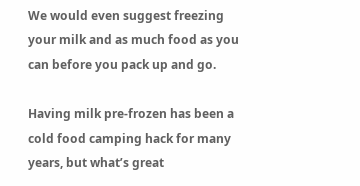We would even suggest freezing your milk and as much food as you can before you pack up and go.

Having milk pre-frozen has been a cold food camping hack for many years, but what’s great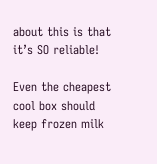about this is that it’s SO reliable!

Even the cheapest cool box should keep frozen milk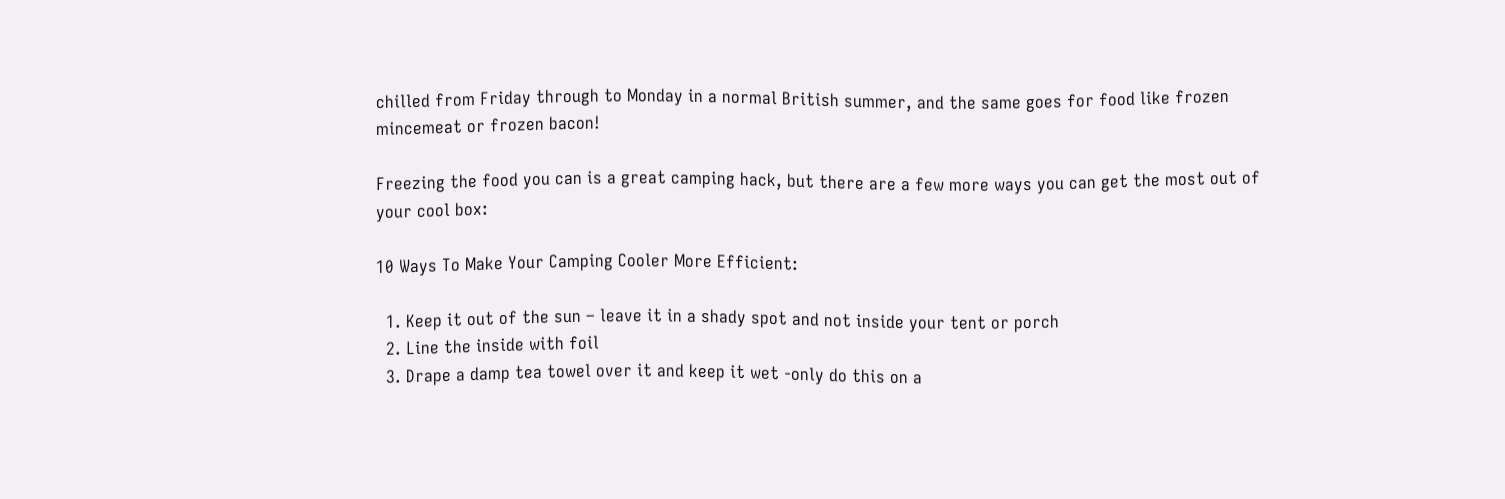chilled from Friday through to Monday in a normal British summer, and the same goes for food like frozen mincemeat or frozen bacon!

Freezing the food you can is a great camping hack, but there are a few more ways you can get the most out of your cool box:

10 Ways To Make Your Camping Cooler More Efficient:

  1. Keep it out of the sun – leave it in a shady spot and not inside your tent or porch
  2. Line the inside with foil
  3. Drape a damp tea towel over it and keep it wet -only do this on a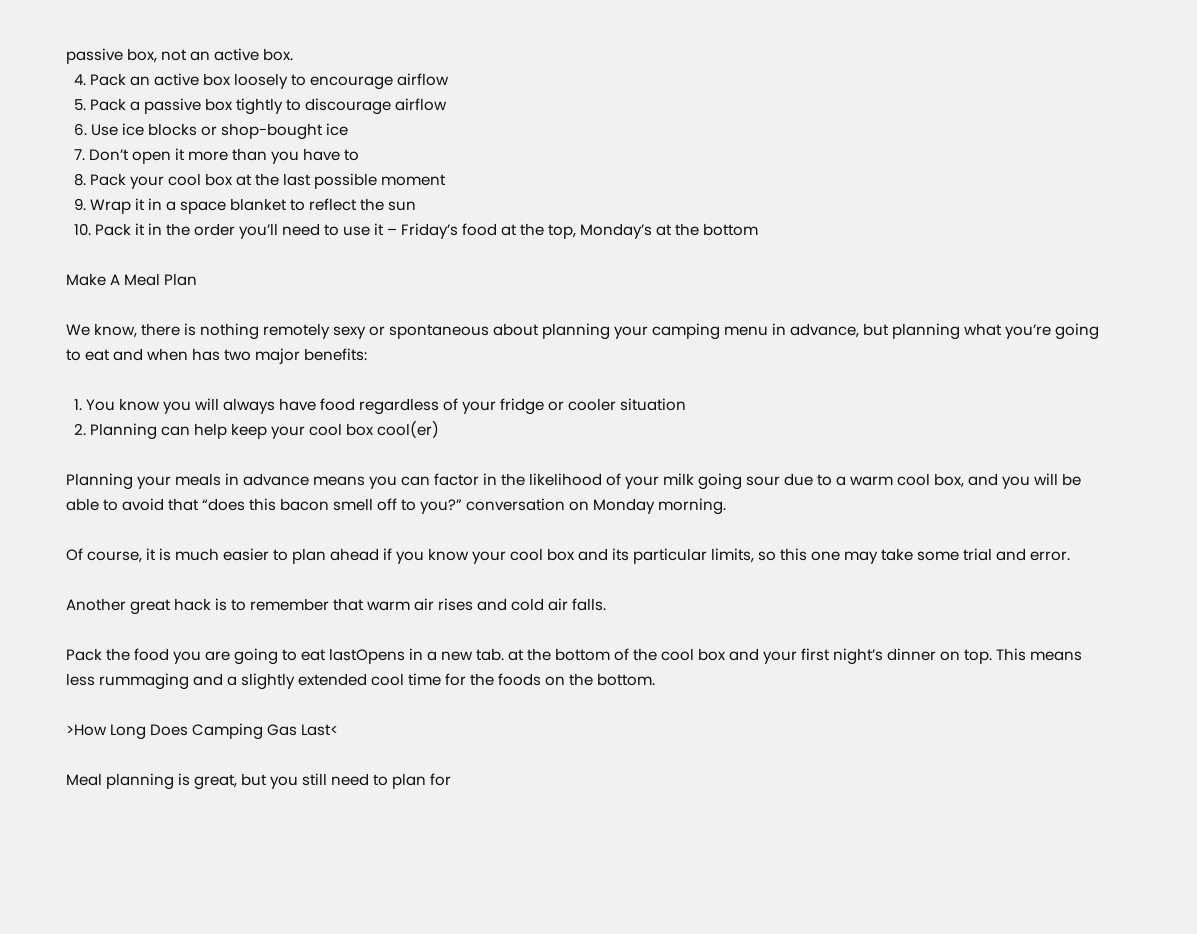passive box, not an active box.
  4. Pack an active box loosely to encourage airflow
  5. Pack a passive box tightly to discourage airflow
  6. Use ice blocks or shop-bought ice
  7. Don’t open it more than you have to
  8. Pack your cool box at the last possible moment
  9. Wrap it in a space blanket to reflect the sun
  10. Pack it in the order you’ll need to use it – Friday’s food at the top, Monday’s at the bottom

Make A Meal Plan

We know, there is nothing remotely sexy or spontaneous about planning your camping menu in advance, but planning what you’re going to eat and when has two major benefits:

  1. You know you will always have food regardless of your fridge or cooler situation
  2. Planning can help keep your cool box cool(er)

Planning your meals in advance means you can factor in the likelihood of your milk going sour due to a warm cool box, and you will be able to avoid that “does this bacon smell off to you?” conversation on Monday morning.

Of course, it is much easier to plan ahead if you know your cool box and its particular limits, so this one may take some trial and error.

Another great hack is to remember that warm air rises and cold air falls.

Pack the food you are going to eat lastOpens in a new tab. at the bottom of the cool box and your first night’s dinner on top. This means less rummaging and a slightly extended cool time for the foods on the bottom.

>How Long Does Camping Gas Last<

Meal planning is great, but you still need to plan for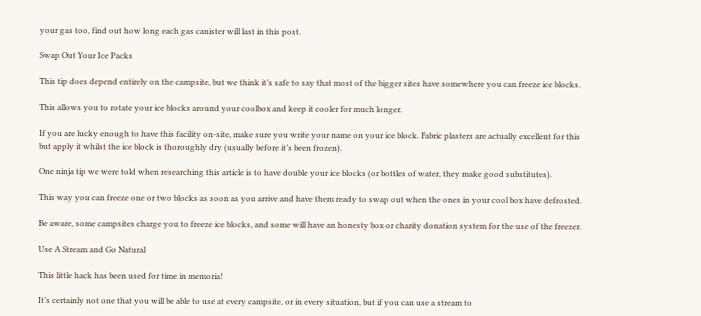your gas too, find out how long each gas canister will last in this post.

Swap Out Your Ice Packs

This tip does depend entirely on the campsite, but we think it’s safe to say that most of the bigger sites have somewhere you can freeze ice blocks.

This allows you to rotate your ice blocks around your coolbox and keep it cooler for much longer.

If you are lucky enough to have this facility on-site, make sure you write your name on your ice block. Fabric plasters are actually excellent for this but apply it whilst the ice block is thoroughly dry (usually before it’s been frozen).

One ninja tip we were told when researching this article is to have double your ice blocks (or bottles of water, they make good substitutes).

This way you can freeze one or two blocks as soon as you arrive and have them ready to swap out when the ones in your cool box have defrosted.

Be aware, some campsites charge you to freeze ice blocks, and some will have an honesty box or charity donation system for the use of the freezer.

Use A Stream and Go Natural

This little hack has been used for time in memoria!

It’s certainly not one that you will be able to use at every campsite, or in every situation, but if you can use a stream to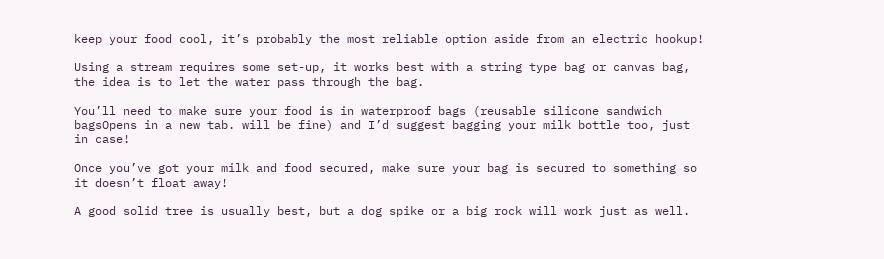keep your food cool, it’s probably the most reliable option aside from an electric hookup!

Using a stream requires some set-up, it works best with a string type bag or canvas bag, the idea is to let the water pass through the bag.

You’ll need to make sure your food is in waterproof bags (reusable silicone sandwich bagsOpens in a new tab. will be fine) and I’d suggest bagging your milk bottle too, just in case!

Once you’ve got your milk and food secured, make sure your bag is secured to something so it doesn’t float away!

A good solid tree is usually best, but a dog spike or a big rock will work just as well.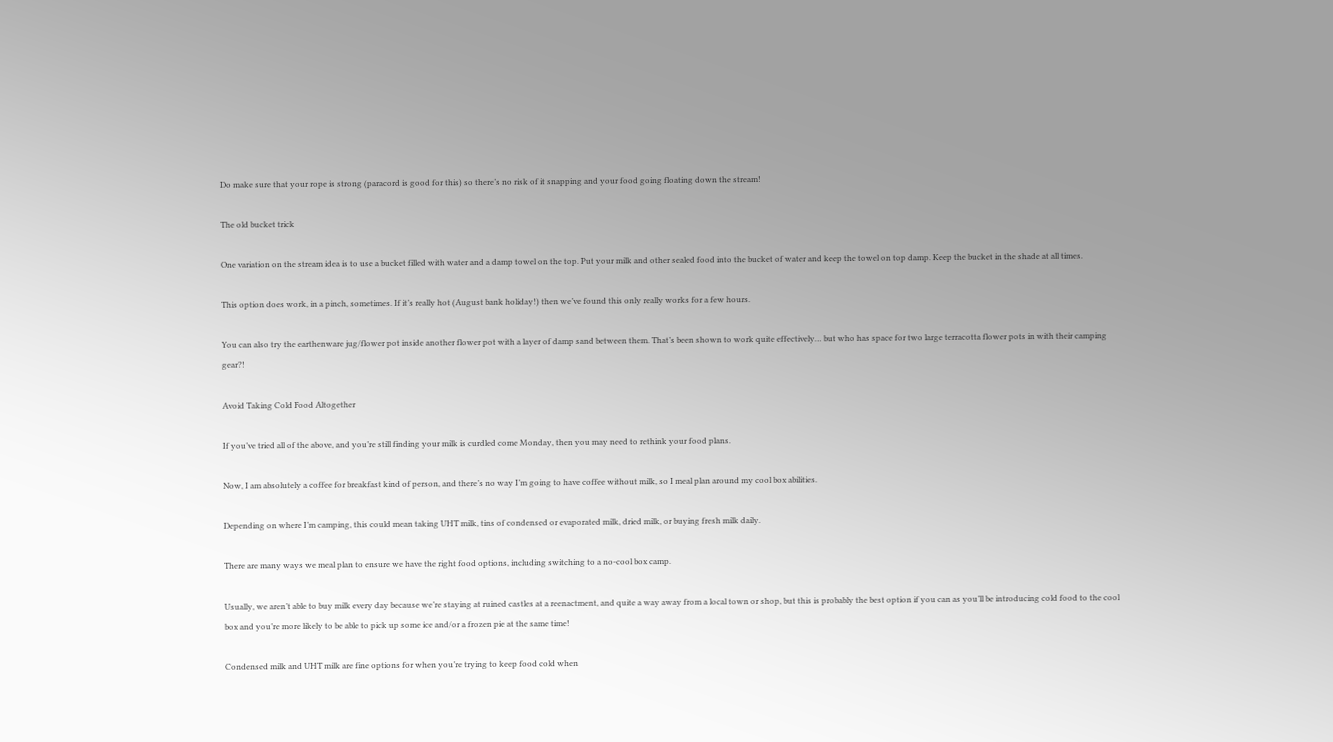Do make sure that your rope is strong (paracord is good for this) so there’s no risk of it snapping and your food going floating down the stream!

The old bucket trick

One variation on the stream idea is to use a bucket filled with water and a damp towel on the top. Put your milk and other sealed food into the bucket of water and keep the towel on top damp. Keep the bucket in the shade at all times.

This option does work, in a pinch, sometimes. If it’s really hot (August bank holiday!) then we’ve found this only really works for a few hours.

You can also try the earthenware jug/flower pot inside another flower pot with a layer of damp sand between them. That’s been shown to work quite effectively… but who has space for two large terracotta flower pots in with their camping gear?!

Avoid Taking Cold Food Altogether

If you’ve tried all of the above, and you’re still finding your milk is curdled come Monday, then you may need to rethink your food plans.

Now, I am absolutely a coffee for breakfast kind of person, and there’s no way I’m going to have coffee without milk, so I meal plan around my cool box abilities.

Depending on where I’m camping, this could mean taking UHT milk, tins of condensed or evaporated milk, dried milk, or buying fresh milk daily.

There are many ways we meal plan to ensure we have the right food options, including switching to a no-cool box camp.

Usually, we aren’t able to buy milk every day because we’re staying at ruined castles at a reenactment, and quite a way away from a local town or shop, but this is probably the best option if you can as you’ll be introducing cold food to the cool box and you’re more likely to be able to pick up some ice and/or a frozen pie at the same time!

Condensed milk and UHT milk are fine options for when you’re trying to keep food cold when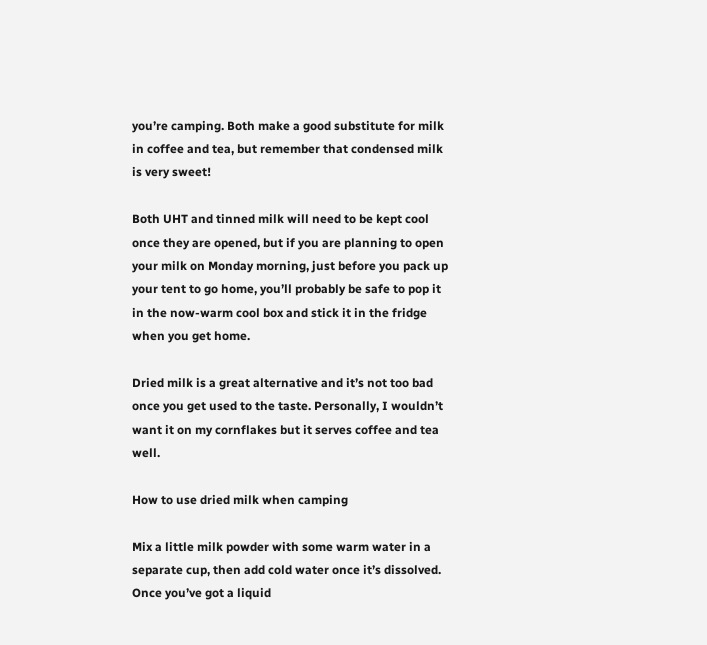you’re camping. Both make a good substitute for milk in coffee and tea, but remember that condensed milk is very sweet!

Both UHT and tinned milk will need to be kept cool once they are opened, but if you are planning to open your milk on Monday morning, just before you pack up your tent to go home, you’ll probably be safe to pop it in the now-warm cool box and stick it in the fridge when you get home.

Dried milk is a great alternative and it’s not too bad once you get used to the taste. Personally, I wouldn’t want it on my cornflakes but it serves coffee and tea well.

How to use dried milk when camping

Mix a little milk powder with some warm water in a separate cup, then add cold water once it’s dissolved. Once you’ve got a liquid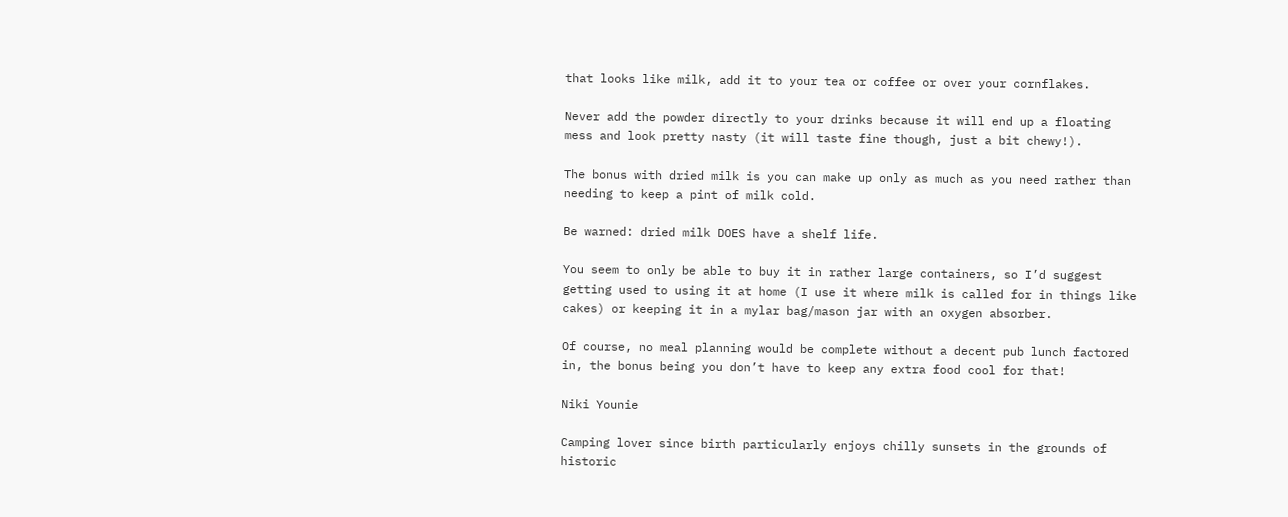that looks like milk, add it to your tea or coffee or over your cornflakes.

Never add the powder directly to your drinks because it will end up a floating mess and look pretty nasty (it will taste fine though, just a bit chewy!).

The bonus with dried milk is you can make up only as much as you need rather than needing to keep a pint of milk cold.

Be warned: dried milk DOES have a shelf life.

You seem to only be able to buy it in rather large containers, so I’d suggest getting used to using it at home (I use it where milk is called for in things like cakes) or keeping it in a mylar bag/mason jar with an oxygen absorber.

Of course, no meal planning would be complete without a decent pub lunch factored in, the bonus being you don’t have to keep any extra food cool for that!

Niki Younie

Camping lover since birth particularly enjoys chilly sunsets in the grounds of historic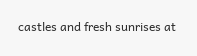castles and fresh sunrises at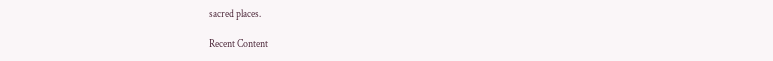sacred places.

Recent Content